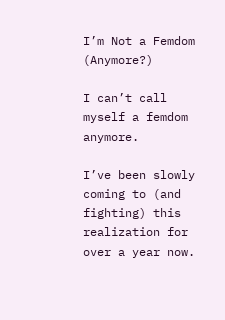I’m Not a Femdom (Anymore?)

I can’t call myself a femdom anymore.

I’ve been slowly coming to (and fighting) this realization for over a year now.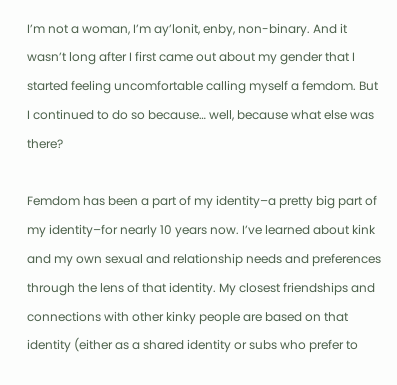I’m not a woman, I’m ay’lonit, enby, non-binary. And it wasn’t long after I first came out about my gender that I started feeling uncomfortable calling myself a femdom. But I continued to do so because… well, because what else was there?

Femdom has been a part of my identity–a pretty big part of my identity–for nearly 10 years now. I’ve learned about kink and my own sexual and relationship needs and preferences through the lens of that identity. My closest friendships and connections with other kinky people are based on that identity (either as a shared identity or subs who prefer to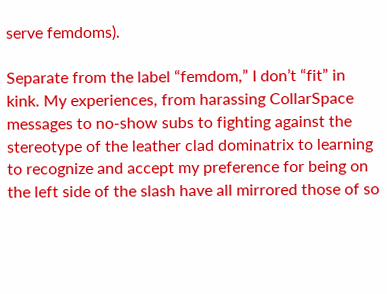serve femdoms).

Separate from the label “femdom,” I don’t “fit” in kink. My experiences, from harassing CollarSpace messages to no-show subs to fighting against the stereotype of the leather clad dominatrix to learning to recognize and accept my preference for being on the left side of the slash have all mirrored those of so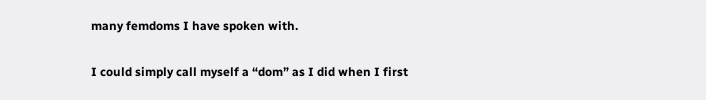many femdoms I have spoken with.

I could simply call myself a “dom” as I did when I first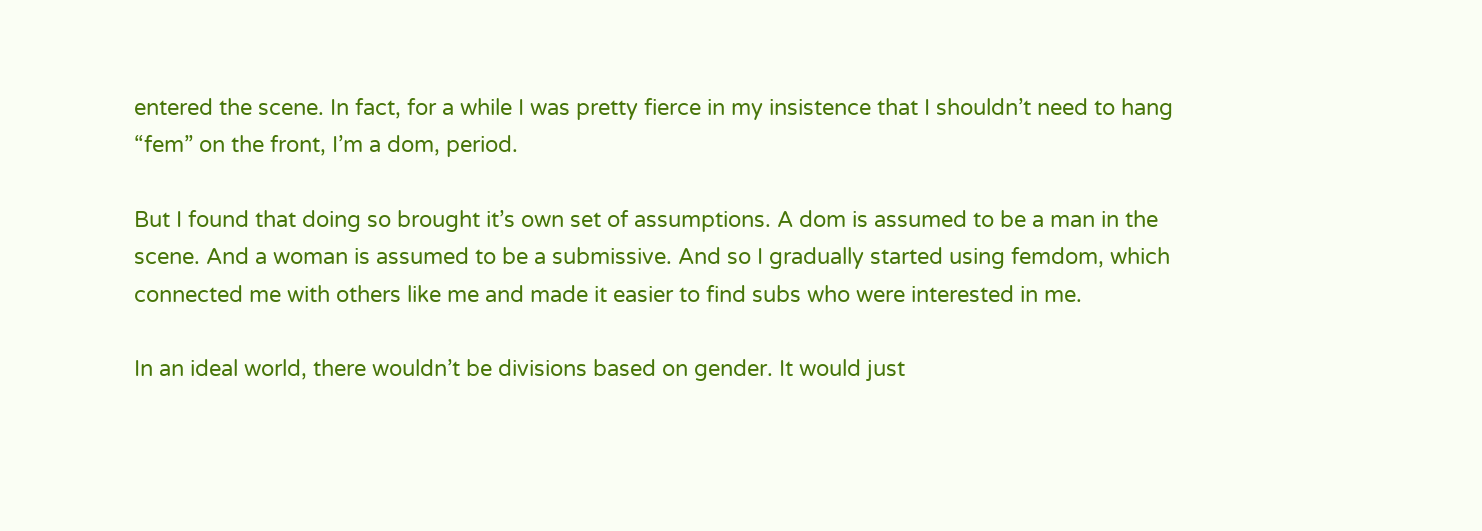entered the scene. In fact, for a while I was pretty fierce in my insistence that I shouldn’t need to hang “fem” on the front, I’m a dom, period.

But I found that doing so brought it’s own set of assumptions. A dom is assumed to be a man in the scene. And a woman is assumed to be a submissive. And so I gradually started using femdom, which connected me with others like me and made it easier to find subs who were interested in me.

In an ideal world, there wouldn’t be divisions based on gender. It would just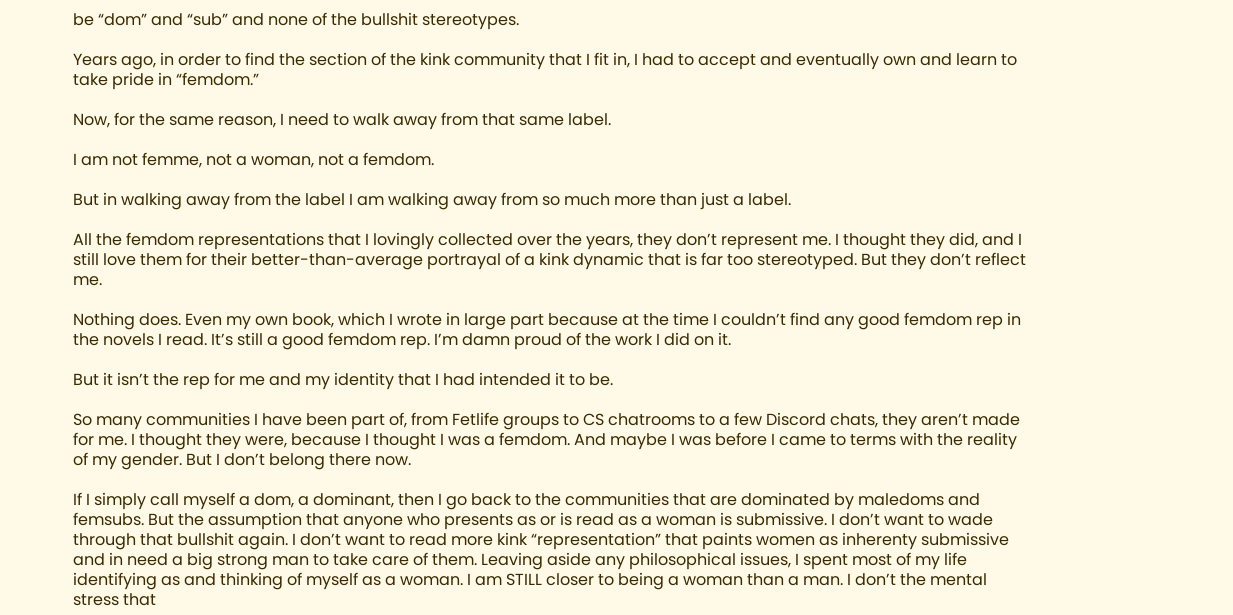be “dom” and “sub” and none of the bullshit stereotypes.

Years ago, in order to find the section of the kink community that I fit in, I had to accept and eventually own and learn to take pride in “femdom.”

Now, for the same reason, I need to walk away from that same label.

I am not femme, not a woman, not a femdom.

But in walking away from the label I am walking away from so much more than just a label.

All the femdom representations that I lovingly collected over the years, they don’t represent me. I thought they did, and I still love them for their better-than-average portrayal of a kink dynamic that is far too stereotyped. But they don’t reflect me.

Nothing does. Even my own book, which I wrote in large part because at the time I couldn’t find any good femdom rep in the novels I read. It’s still a good femdom rep. I’m damn proud of the work I did on it.

But it isn’t the rep for me and my identity that I had intended it to be.

So many communities I have been part of, from Fetlife groups to CS chatrooms to a few Discord chats, they aren’t made for me. I thought they were, because I thought I was a femdom. And maybe I was before I came to terms with the reality of my gender. But I don’t belong there now.

If I simply call myself a dom, a dominant, then I go back to the communities that are dominated by maledoms and femsubs. But the assumption that anyone who presents as or is read as a woman is submissive. I don’t want to wade through that bullshit again. I don’t want to read more kink “representation” that paints women as inherenty submissive and in need a big strong man to take care of them. Leaving aside any philosophical issues, I spent most of my life identifying as and thinking of myself as a woman. I am STILL closer to being a woman than a man. I don’t the mental stress that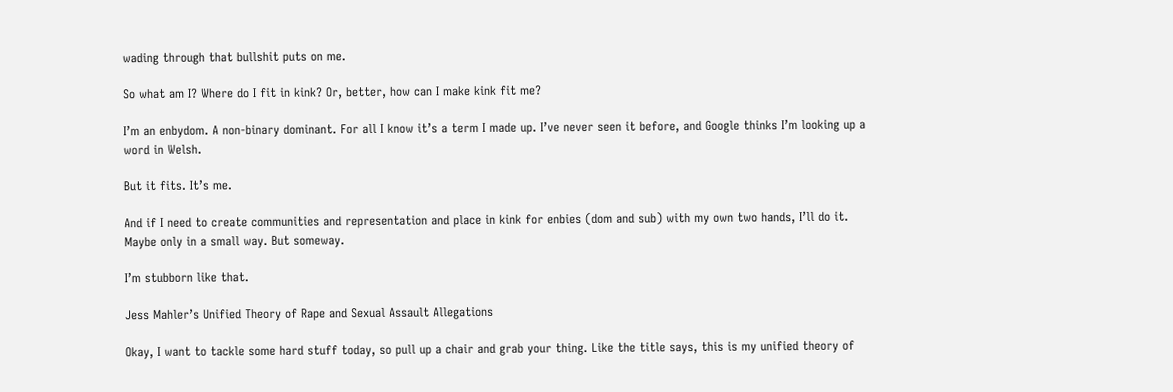wading through that bullshit puts on me.

So what am I? Where do I fit in kink? Or, better, how can I make kink fit me?

I’m an enbydom. A non-binary dominant. For all I know it’s a term I made up. I’ve never seen it before, and Google thinks I’m looking up a word in Welsh.

But it fits. It’s me.

And if I need to create communities and representation and place in kink for enbies (dom and sub) with my own two hands, I’ll do it. Maybe only in a small way. But someway.

I’m stubborn like that.

Jess Mahler’s Unified Theory of Rape and Sexual Assault Allegations

Okay, I want to tackle some hard stuff today, so pull up a chair and grab your thing. Like the title says, this is my unified theory of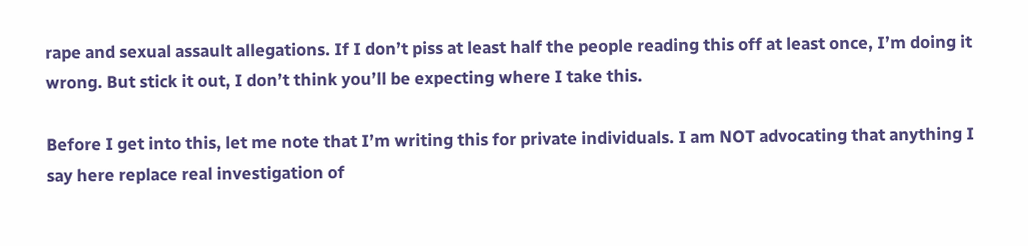rape and sexual assault allegations. If I don’t piss at least half the people reading this off at least once, I’m doing it wrong. But stick it out, I don’t think you’ll be expecting where I take this.

Before I get into this, let me note that I’m writing this for private individuals. I am NOT advocating that anything I say here replace real investigation of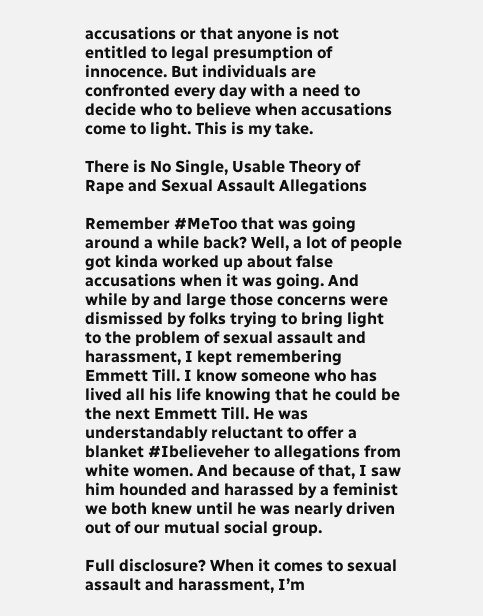accusations or that anyone is not entitled to legal presumption of innocence. But individuals are confronted every day with a need to decide who to believe when accusations come to light. This is my take.

There is No Single, Usable Theory of Rape and Sexual Assault Allegations

Remember #MeToo that was going around a while back? Well, a lot of people got kinda worked up about false accusations when it was going. And while by and large those concerns were dismissed by folks trying to bring light to the problem of sexual assault and harassment, I kept remembering Emmett Till. I know someone who has lived all his life knowing that he could be the next Emmett Till. He was understandably reluctant to offer a blanket #Ibelieveher to allegations from white women. And because of that, I saw him hounded and harassed by a feminist we both knew until he was nearly driven out of our mutual social group.

Full disclosure? When it comes to sexual assault and harassment, I’m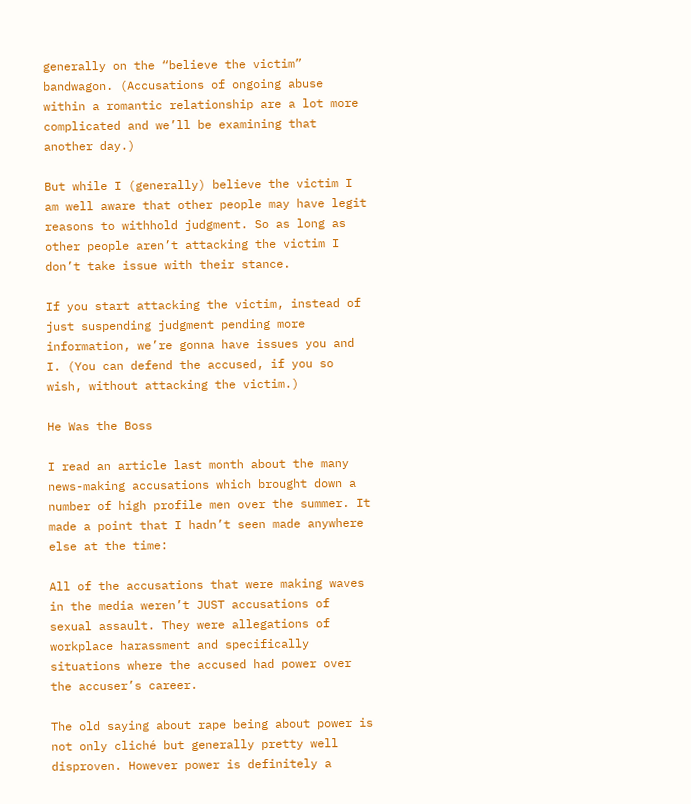generally on the “believe the victim” bandwagon. (Accusations of ongoing abuse within a romantic relationship are a lot more complicated and we’ll be examining that another day.)

But while I (generally) believe the victim I am well aware that other people may have legit reasons to withhold judgment. So as long as other people aren’t attacking the victim I don’t take issue with their stance.

If you start attacking the victim, instead of just suspending judgment pending more information, we’re gonna have issues you and I. (You can defend the accused, if you so wish, without attacking the victim.)

He Was the Boss

I read an article last month about the many news-making accusations which brought down a number of high profile men over the summer. It made a point that I hadn’t seen made anywhere else at the time:

All of the accusations that were making waves in the media weren’t JUST accusations of sexual assault. They were allegations of workplace harassment and specifically situations where the accused had power over the accuser’s career.

The old saying about rape being about power is not only cliché but generally pretty well disproven. However power is definitely a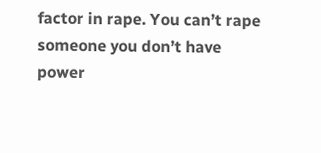factor in rape. You can’t rape someone you don’t have power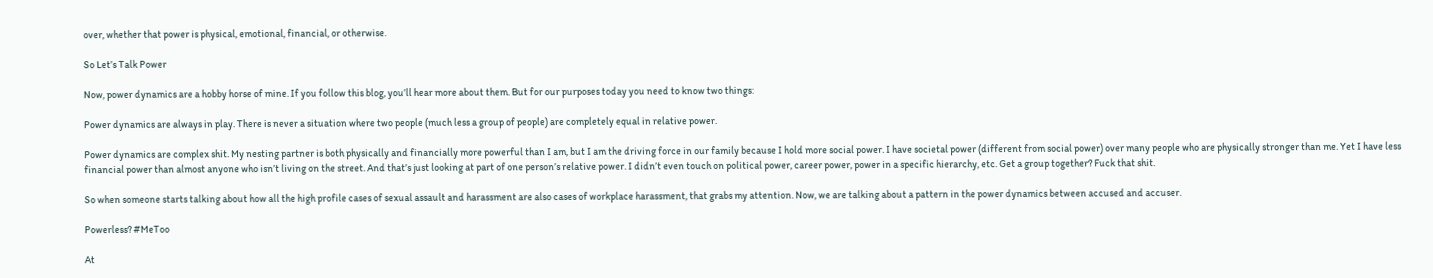over, whether that power is physical, emotional, financial, or otherwise.

So Let’s Talk Power

Now, power dynamics are a hobby horse of mine. If you follow this blog, you’ll hear more about them. But for our purposes today you need to know two things:

Power dynamics are always in play. There is never a situation where two people (much less a group of people) are completely equal in relative power.

Power dynamics are complex shit. My nesting partner is both physically and financially more powerful than I am, but I am the driving force in our family because I hold more social power. I have societal power (different from social power) over many people who are physically stronger than me. Yet I have less financial power than almost anyone who isn’t living on the street. And that’s just looking at part of one person’s relative power. I didn’t even touch on political power, career power, power in a specific hierarchy, etc. Get a group together? Fuck that shit.

So when someone starts talking about how all the high profile cases of sexual assault and harassment are also cases of workplace harassment, that grabs my attention. Now, we are talking about a pattern in the power dynamics between accused and accuser.

Powerless? #MeToo

At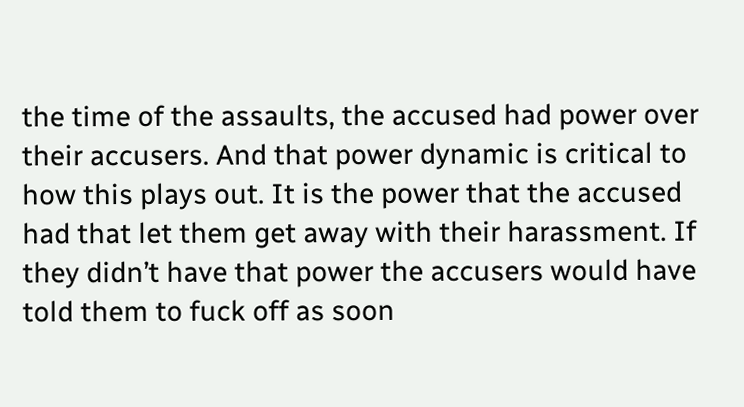the time of the assaults, the accused had power over their accusers. And that power dynamic is critical to how this plays out. It is the power that the accused had that let them get away with their harassment. If they didn’t have that power the accusers would have told them to fuck off as soon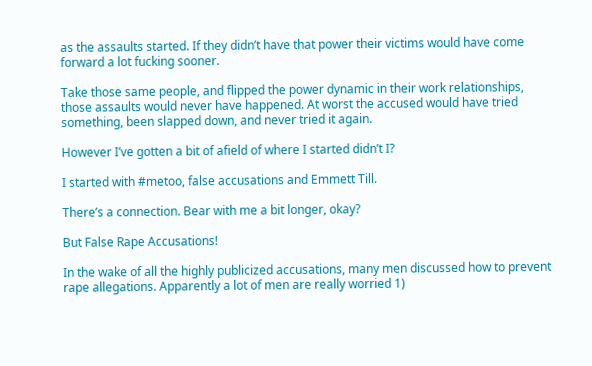as the assaults started. If they didn’t have that power their victims would have come forward a lot fucking sooner.

Take those same people, and flipped the power dynamic in their work relationships, those assaults would never have happened. At worst the accused would have tried something, been slapped down, and never tried it again.

However I’ve gotten a bit of afield of where I started didn’t I?

I started with #metoo, false accusations and Emmett Till.

There’s a connection. Bear with me a bit longer, okay?

But False Rape Accusations!

In the wake of all the highly publicized accusations, many men discussed how to prevent rape allegations. Apparently a lot of men are really worried 1)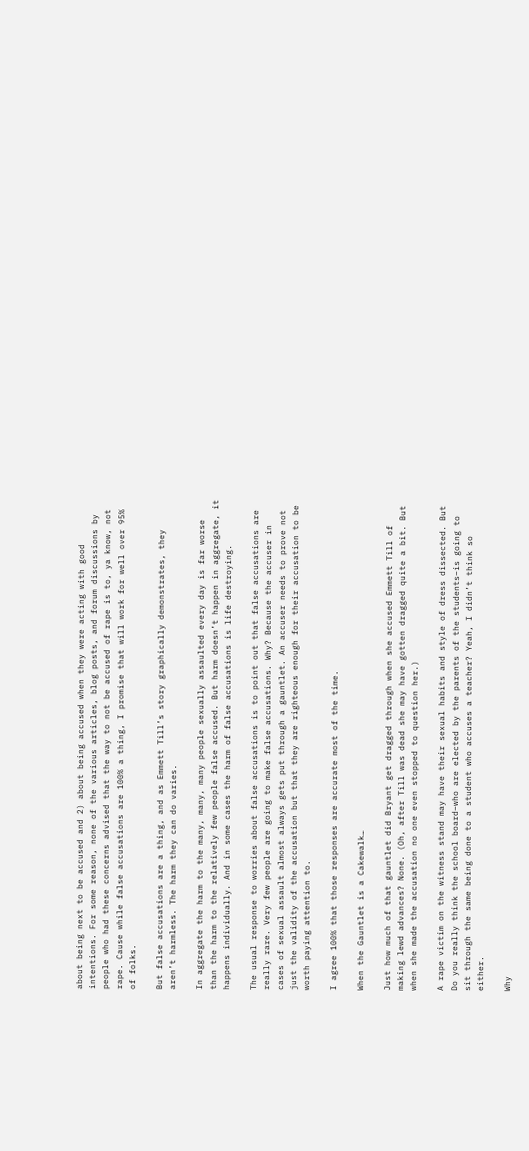about being next to be accused and 2) about being accused when they were acting with good intentions. For some reason, none of the various articles, blog posts, and forum discussions by people who had these concerns advised that the way to not be accused of rape is to, ya know, not rape. Cause while false accusations are 100% a thing, I promise that will work for well over 95% of folks.

But false accusations are a thing, and as Emmett Till’s story graphically demonstrates, they aren’t harmless. The harm they can do varies.

In aggregate the harm to the many, many, many people sexually assaulted every day is far worse than the harm to the relatively few people false accused. But harm doesn’t happen in aggregate, it happens individually. And in some cases the harm of false accusations is life destroying.

The usual response to worries about false accusations is to point out that false accusations are really rare. Very few people are going to make false accusations. Why? Because the accuser in cases of sexual assault almost always gets put through a gauntlet. An accuser needs to prove not just the validity of the accusation but that they are righteous enough for their accusation to be worth paying attention to.

I agree 100% that those responses are accurate most of the time.

When the Gauntlet is a Cakewalk…

Just how much of that gauntlet did Bryant get dragged through when she accused Emmett Till of making lewd advances? None. (Oh, after Till was dead she may have gotten dragged quite a bit. But when she made the accusation no one even stopped to question her.)

A rape victim on the witness stand may have their sexual habits and style of dress dissected. But Do you really think the school board–who are elected by the parents of the students–is going to sit through the same being done to a student who accuses a teacher? Yeah, I didn’t think so either.

Why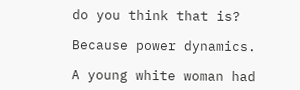do you think that is?

Because power dynamics.

A young white woman had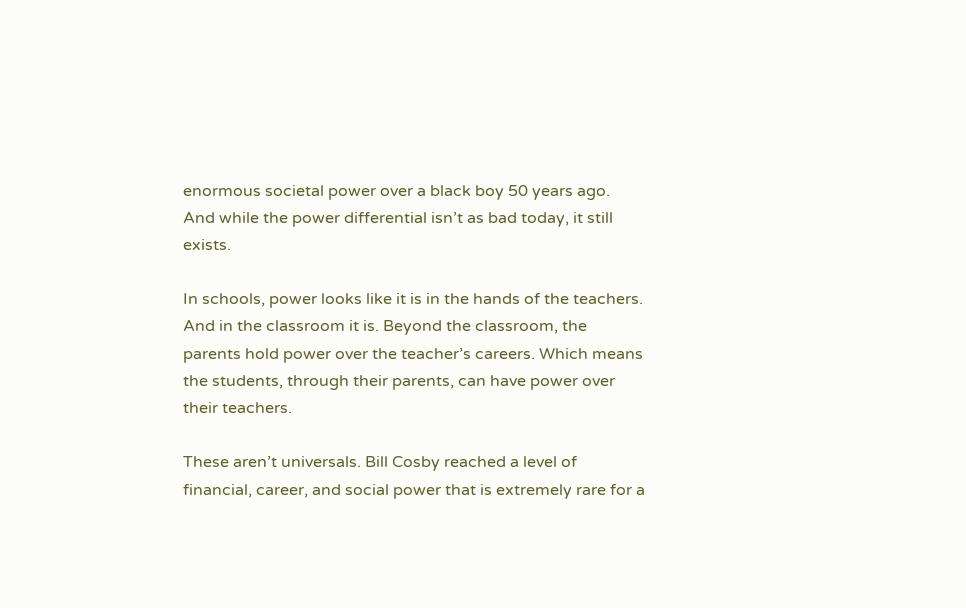enormous societal power over a black boy 50 years ago. And while the power differential isn’t as bad today, it still exists.

In schools, power looks like it is in the hands of the teachers. And in the classroom it is. Beyond the classroom, the parents hold power over the teacher’s careers. Which means the students, through their parents, can have power over their teachers.

These aren’t universals. Bill Cosby reached a level of financial, career, and social power that is extremely rare for a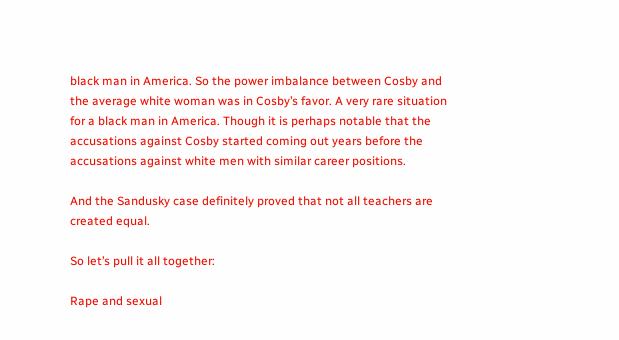black man in America. So the power imbalance between Cosby and the average white woman was in Cosby’s favor. A very rare situation for a black man in America. Though it is perhaps notable that the accusations against Cosby started coming out years before the accusations against white men with similar career positions.

And the Sandusky case definitely proved that not all teachers are created equal.

So let’s pull it all together:

Rape and sexual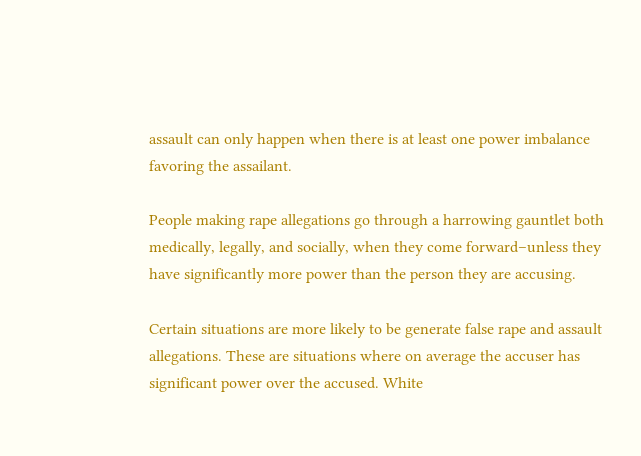assault can only happen when there is at least one power imbalance favoring the assailant.

People making rape allegations go through a harrowing gauntlet both medically, legally, and socially, when they come forward–unless they have significantly more power than the person they are accusing.

Certain situations are more likely to be generate false rape and assault allegations. These are situations where on average the accuser has significant power over the accused. White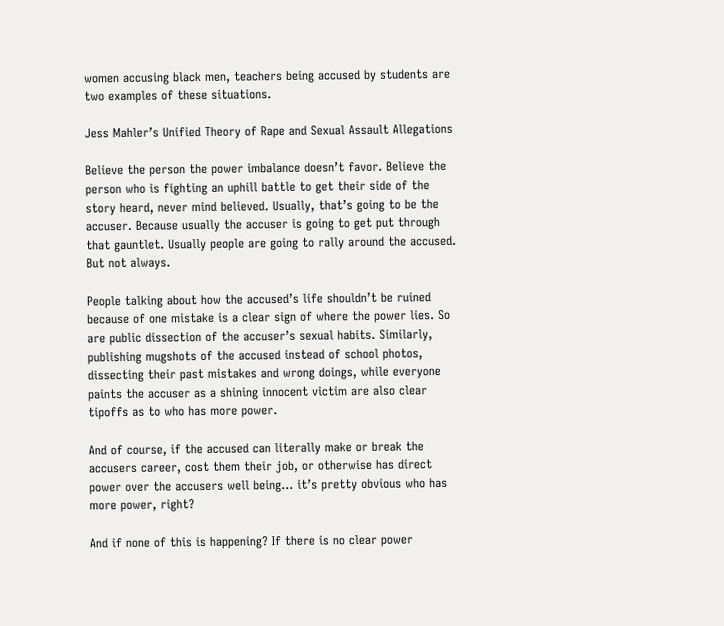women accusing black men, teachers being accused by students are two examples of these situations.

Jess Mahler’s Unified Theory of Rape and Sexual Assault Allegations

Believe the person the power imbalance doesn’t favor. Believe the person who is fighting an uphill battle to get their side of the story heard, never mind believed. Usually, that’s going to be the accuser. Because usually the accuser is going to get put through that gauntlet. Usually people are going to rally around the accused. But not always.

People talking about how the accused’s life shouldn’t be ruined because of one mistake is a clear sign of where the power lies. So are public dissection of the accuser’s sexual habits. Similarly, publishing mugshots of the accused instead of school photos, dissecting their past mistakes and wrong doings, while everyone paints the accuser as a shining innocent victim are also clear tipoffs as to who has more power.

And of course, if the accused can literally make or break the accusers career, cost them their job, or otherwise has direct power over the accusers well being… it’s pretty obvious who has more power, right?

And if none of this is happening? If there is no clear power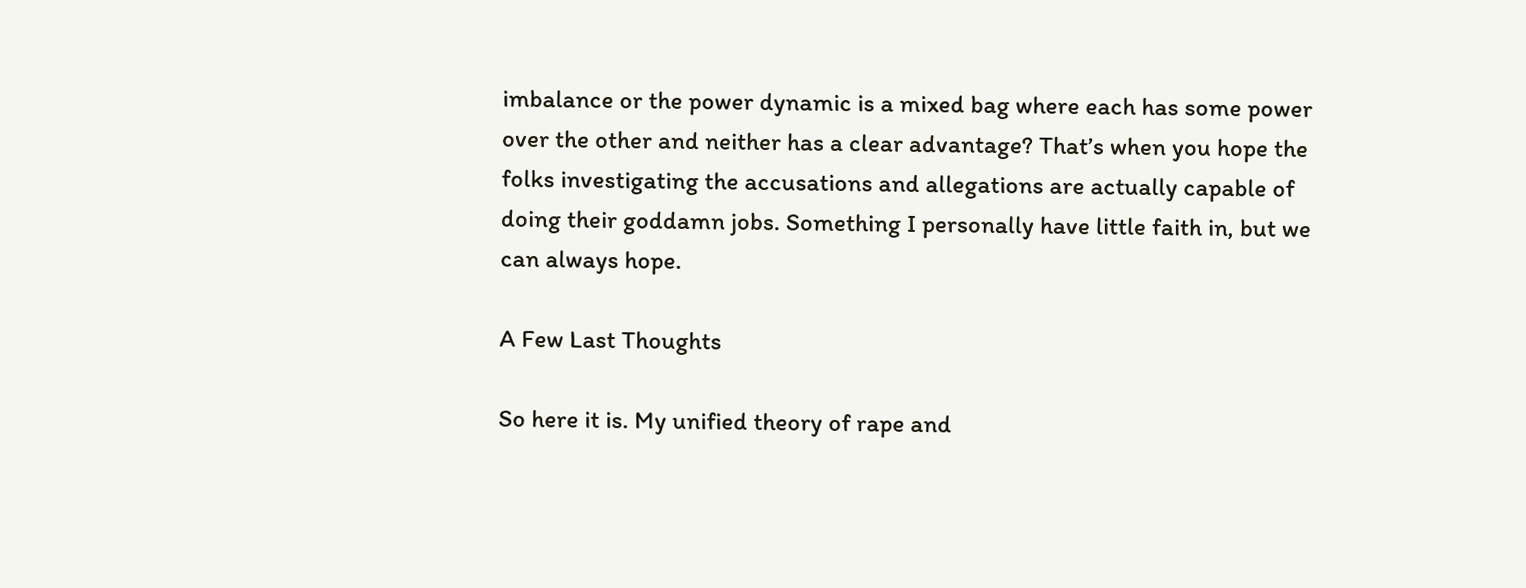imbalance or the power dynamic is a mixed bag where each has some power over the other and neither has a clear advantage? That’s when you hope the folks investigating the accusations and allegations are actually capable of doing their goddamn jobs. Something I personally have little faith in, but we can always hope.

A Few Last Thoughts

So here it is. My unified theory of rape and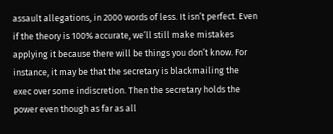assault allegations, in 2000 words of less. It isn’t perfect. Even if the theory is 100% accurate, we’ll still make mistakes applying it because there will be things you don’t know. For instance, it may be that the secretary is blackmailing the exec over some indiscretion. Then the secretary holds the power even though as far as all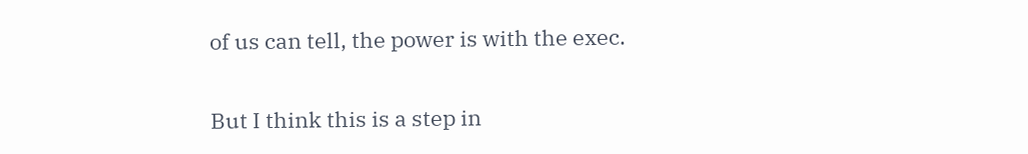of us can tell, the power is with the exec.

But I think this is a step in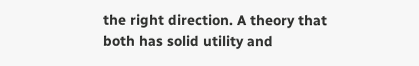the right direction. A theory that both has solid utility and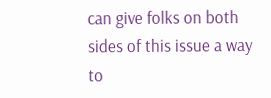can give folks on both sides of this issue a way to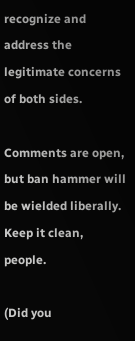recognize and address the legitimate concerns of both sides.

Comments are open, but ban hammer will be wielded liberally. Keep it clean, people.

(Did you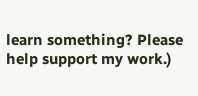learn something? Please help support my work.)